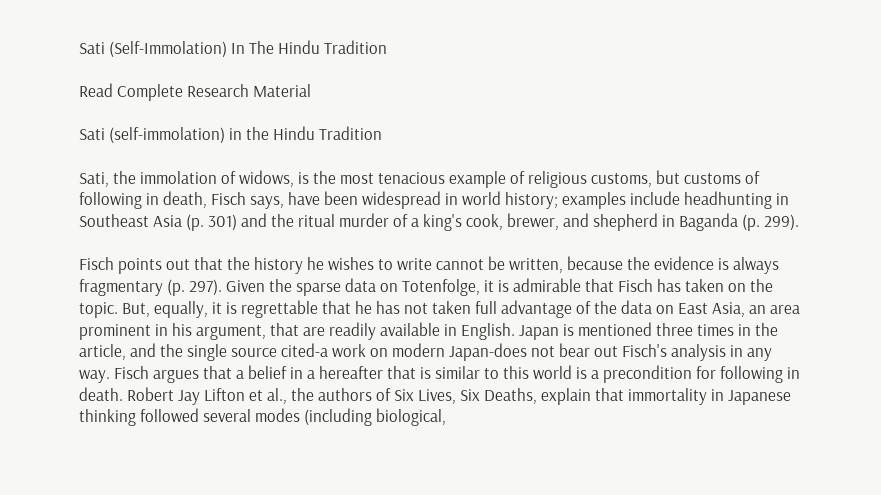Sati (Self-Immolation) In The Hindu Tradition

Read Complete Research Material

Sati (self-immolation) in the Hindu Tradition

Sati, the immolation of widows, is the most tenacious example of religious customs, but customs of following in death, Fisch says, have been widespread in world history; examples include headhunting in Southeast Asia (p. 301) and the ritual murder of a king's cook, brewer, and shepherd in Baganda (p. 299).

Fisch points out that the history he wishes to write cannot be written, because the evidence is always fragmentary (p. 297). Given the sparse data on Totenfolge, it is admirable that Fisch has taken on the topic. But, equally, it is regrettable that he has not taken full advantage of the data on East Asia, an area prominent in his argument, that are readily available in English. Japan is mentioned three times in the article, and the single source cited-a work on modern Japan-does not bear out Fisch's analysis in any way. Fisch argues that a belief in a hereafter that is similar to this world is a precondition for following in death. Robert Jay Lifton et al., the authors of Six Lives, Six Deaths, explain that immortality in Japanese thinking followed several modes (including biological,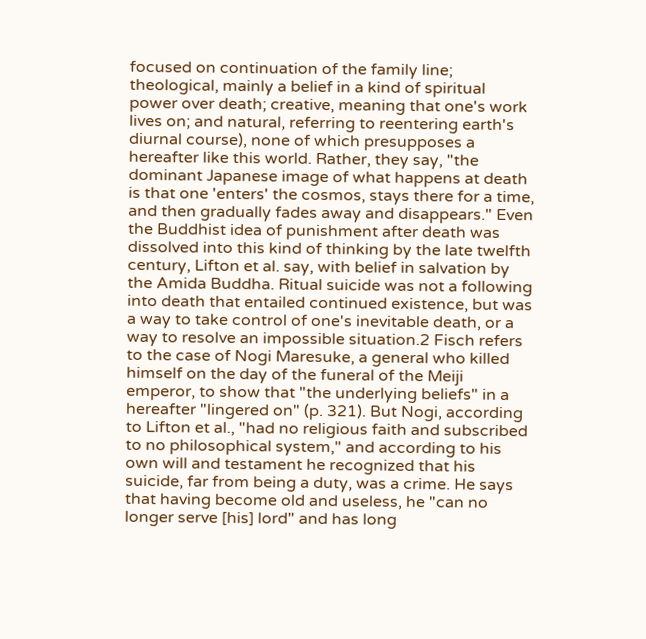focused on continuation of the family line; theological, mainly a belief in a kind of spiritual power over death; creative, meaning that one's work lives on; and natural, referring to reentering earth's diurnal course), none of which presupposes a hereafter like this world. Rather, they say, "the dominant Japanese image of what happens at death is that one 'enters' the cosmos, stays there for a time, and then gradually fades away and disappears." Even the Buddhist idea of punishment after death was dissolved into this kind of thinking by the late twelfth century, Lifton et al. say, with belief in salvation by the Amida Buddha. Ritual suicide was not a following into death that entailed continued existence, but was a way to take control of one's inevitable death, or a way to resolve an impossible situation.2 Fisch refers to the case of Nogi Maresuke, a general who killed himself on the day of the funeral of the Meiji emperor, to show that "the underlying beliefs" in a hereafter "lingered on" (p. 321). But Nogi, according to Lifton et al., "had no religious faith and subscribed to no philosophical system," and according to his own will and testament he recognized that his suicide, far from being a duty, was a crime. He says that having become old and useless, he "can no longer serve [his] lord" and has long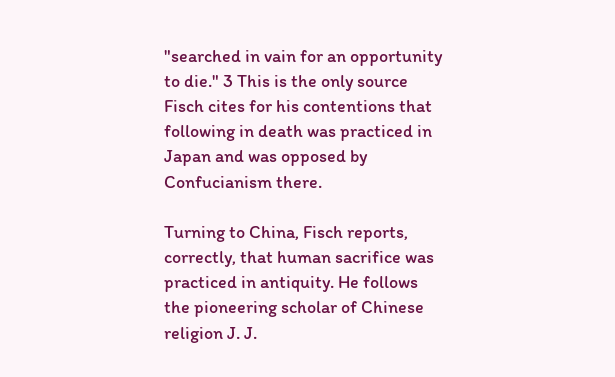"searched in vain for an opportunity to die." 3 This is the only source Fisch cites for his contentions that following in death was practiced in Japan and was opposed by Confucianism there.

Turning to China, Fisch reports, correctly, that human sacrifice was practiced in antiquity. He follows the pioneering scholar of Chinese religion J. J.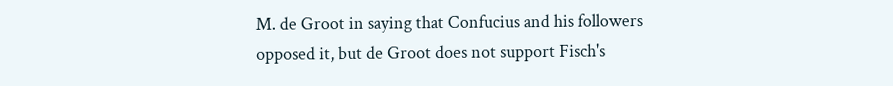M. de Groot in saying that Confucius and his followers opposed it, but de Groot does not support Fisch's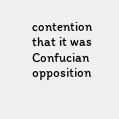contention that it was Confucian opposition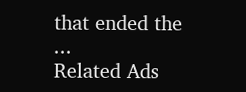that ended the ...
Related Ads